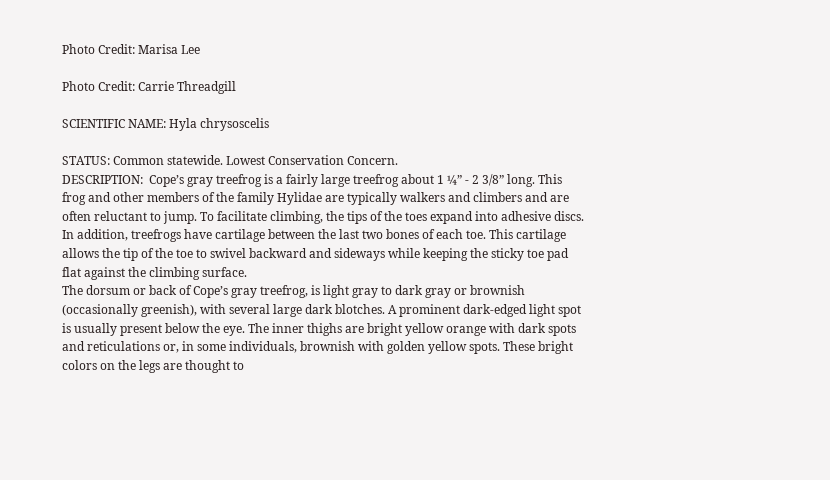Photo Credit: Marisa Lee

Photo Credit: Carrie Threadgill

SCIENTIFIC NAME: Hyla chrysoscelis

STATUS: Common statewide. Lowest Conservation Concern.
DESCRIPTION:  Cope’s gray treefrog is a fairly large treefrog about 1 ¼” - 2 3/8” long. This frog and other members of the family Hylidae are typically walkers and climbers and are often reluctant to jump. To facilitate climbing, the tips of the toes expand into adhesive discs. In addition, treefrogs have cartilage between the last two bones of each toe. This cartilage allows the tip of the toe to swivel backward and sideways while keeping the sticky toe pad flat against the climbing surface.
The dorsum or back of Cope’s gray treefrog, is light gray to dark gray or brownish (occasionally greenish), with several large dark blotches. A prominent dark-edged light spot is usually present below the eye. The inner thighs are bright yellow orange with dark spots and reticulations or, in some individuals, brownish with golden yellow spots. These bright colors on the legs are thought to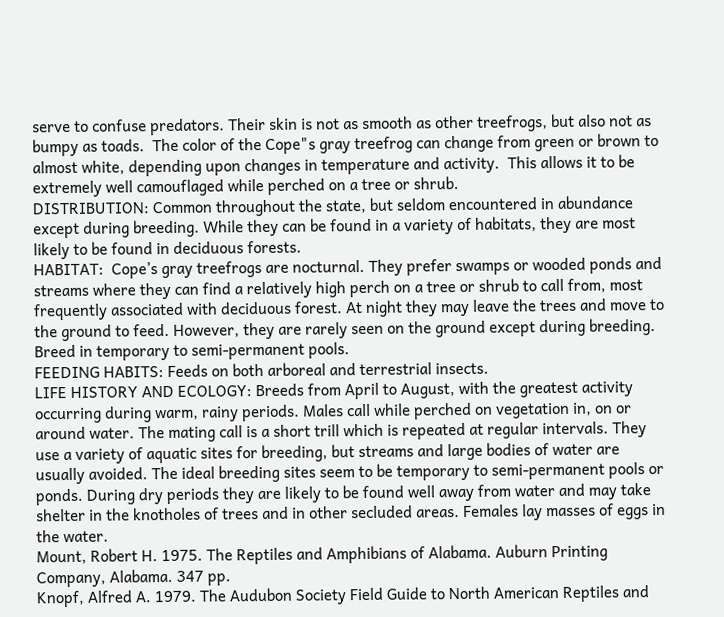serve to confuse predators. Their skin is not as smooth as other treefrogs, but also not as bumpy as toads.  The color of the Cope"s gray treefrog can change from green or brown to almost white, depending upon changes in temperature and activity.  This allows it to be extremely well camouflaged while perched on a tree or shrub.
DISTRIBUTION: Common throughout the state, but seldom encountered in abundance except during breeding. While they can be found in a variety of habitats, they are most likely to be found in deciduous forests.
HABITAT:  Cope’s gray treefrogs are nocturnal. They prefer swamps or wooded ponds and streams where they can find a relatively high perch on a tree or shrub to call from, most frequently associated with deciduous forest. At night they may leave the trees and move to the ground to feed. However, they are rarely seen on the ground except during breeding. Breed in temporary to semi-permanent pools.
FEEDING HABITS: Feeds on both arboreal and terrestrial insects.
LIFE HISTORY AND ECOLOGY: Breeds from April to August, with the greatest activity occurring during warm, rainy periods. Males call while perched on vegetation in, on or around water. The mating call is a short trill which is repeated at regular intervals. They use a variety of aquatic sites for breeding, but streams and large bodies of water are usually avoided. The ideal breeding sites seem to be temporary to semi-permanent pools or ponds. During dry periods they are likely to be found well away from water and may take shelter in the knotholes of trees and in other secluded areas. Females lay masses of eggs in the water.
Mount, Robert H. 1975. The Reptiles and Amphibians of Alabama. Auburn Printing Company, Alabama. 347 pp.
Knopf, Alfred A. 1979. The Audubon Society Field Guide to North American Reptiles and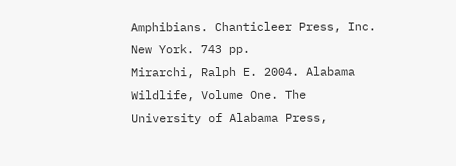Amphibians. Chanticleer Press, Inc. New York. 743 pp.
Mirarchi, Ralph E. 2004. Alabama Wildlife, Volume One. The University of Alabama Press,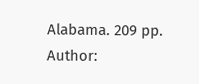Alabama. 209 pp.
Author: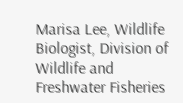Marisa Lee, Wildlife Biologist, Division of Wildlife and Freshwater Fisheries